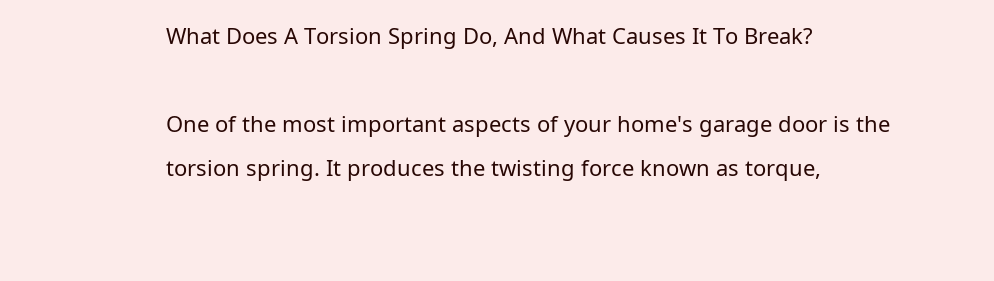What Does A Torsion Spring Do, And What Causes It To Break?

One of the most important aspects of your home's garage door is the torsion spring. It produces the twisting force known as torque,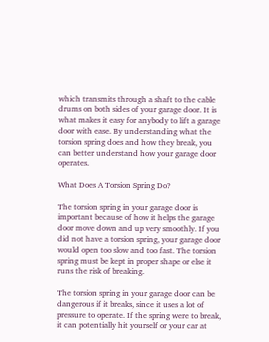which transmits through a shaft to the cable drums on both sides of your garage door. It is what makes it easy for anybody to lift a garage door with ease. By understanding what the torsion spring does and how they break, you can better understand how your garage door operates.

What Does A Torsion Spring Do?

The torsion spring in your garage door is important because of how it helps the garage door move down and up very smoothly. If you did not have a torsion spring, your garage door would open too slow and too fast. The torsion spring must be kept in proper shape or else it runs the risk of breaking.

The torsion spring in your garage door can be dangerous if it breaks, since it uses a lot of pressure to operate. If the spring were to break, it can potentially hit yourself or your car at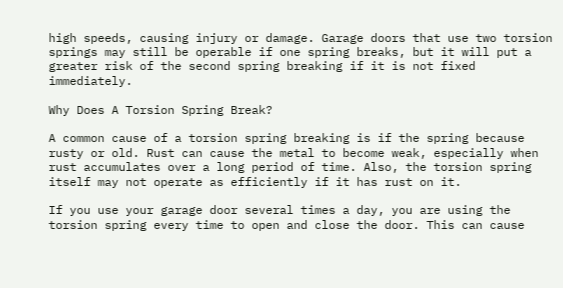high speeds, causing injury or damage. Garage doors that use two torsion springs may still be operable if one spring breaks, but it will put a greater risk of the second spring breaking if it is not fixed immediately.

Why Does A Torsion Spring Break?

A common cause of a torsion spring breaking is if the spring because rusty or old. Rust can cause the metal to become weak, especially when rust accumulates over a long period of time. Also, the torsion spring itself may not operate as efficiently if it has rust on it.

If you use your garage door several times a day, you are using the torsion spring every time to open and close the door. This can cause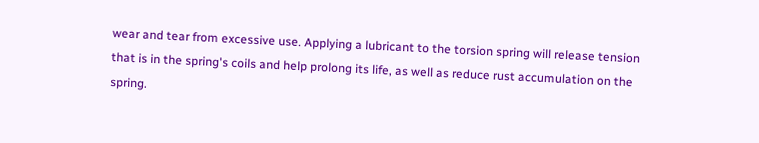wear and tear from excessive use. Applying a lubricant to the torsion spring will release tension that is in the spring's coils and help prolong its life, as well as reduce rust accumulation on the spring.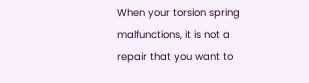When your torsion spring malfunctions, it is not a repair that you want to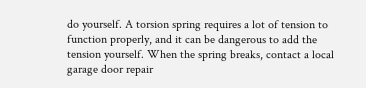do yourself. A torsion spring requires a lot of tension to function properly, and it can be dangerous to add the tension yourself. When the spring breaks, contact a local garage door repair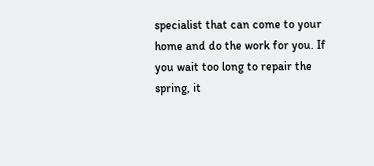specialist that can come to your home and do the work for you. If you wait too long to repair the spring, it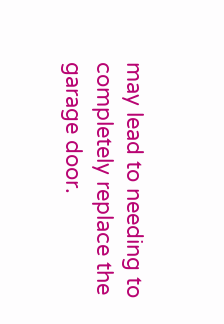may lead to needing to completely replace the garage door.